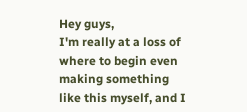Hey guys,
I'm really at a loss of where to begin even making something like this myself, and I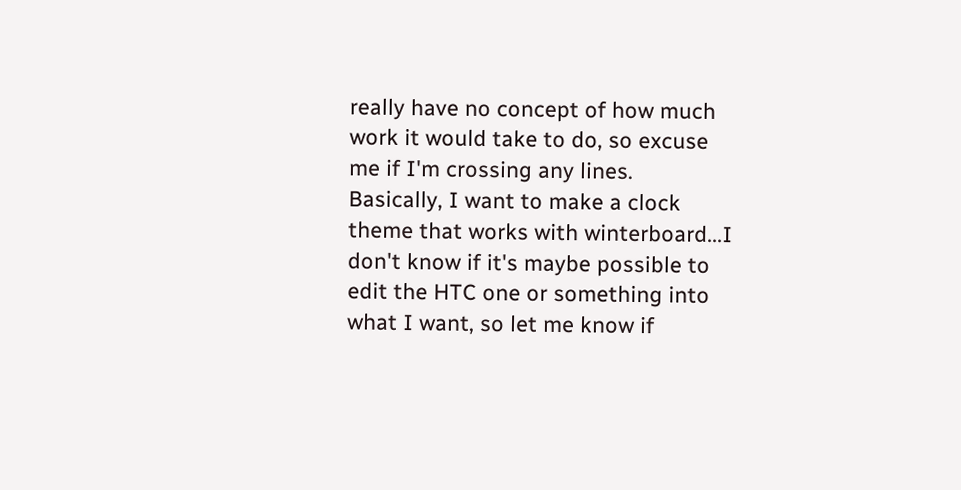really have no concept of how much work it would take to do, so excuse me if I'm crossing any lines.
Basically, I want to make a clock theme that works with winterboard...I don't know if it's maybe possible to edit the HTC one or something into what I want, so let me know if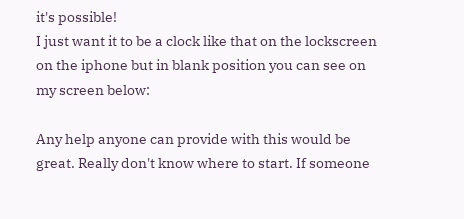it's possible!
I just want it to be a clock like that on the lockscreen on the iphone but in blank position you can see on my screen below:

Any help anyone can provide with this would be great. Really don't know where to start. If someone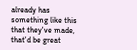already has something like this that they've made, that'd be great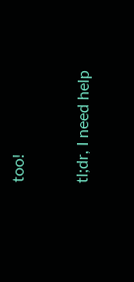too!

tl;dr, I need help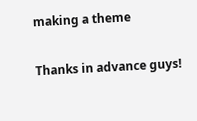making a theme

Thanks in advance guys!